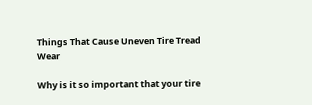Things That Cause Uneven Tire Tread Wear

Why is it so important that your tire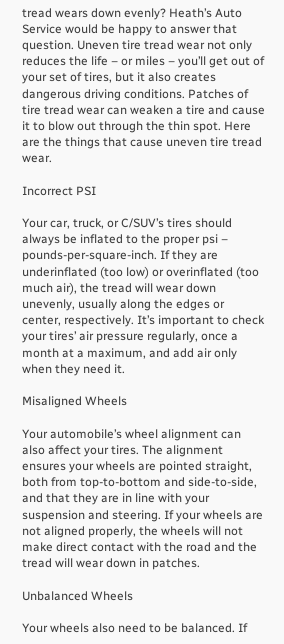tread wears down evenly? Heath’s Auto Service would be happy to answer that question. Uneven tire tread wear not only reduces the life – or miles – you’ll get out of your set of tires, but it also creates dangerous driving conditions. Patches of tire tread wear can weaken a tire and cause it to blow out through the thin spot. Here are the things that cause uneven tire tread wear.

Incorrect PSI

Your car, truck, or C/SUV’s tires should always be inflated to the proper psi – pounds-per-square-inch. If they are underinflated (too low) or overinflated (too much air), the tread will wear down unevenly, usually along the edges or center, respectively. It’s important to check your tires’ air pressure regularly, once a month at a maximum, and add air only when they need it.

Misaligned Wheels

Your automobile’s wheel alignment can also affect your tires. The alignment ensures your wheels are pointed straight, both from top-to-bottom and side-to-side, and that they are in line with your suspension and steering. If your wheels are not aligned properly, the wheels will not make direct contact with the road and the tread will wear down in patches.

Unbalanced Wheels

Your wheels also need to be balanced. If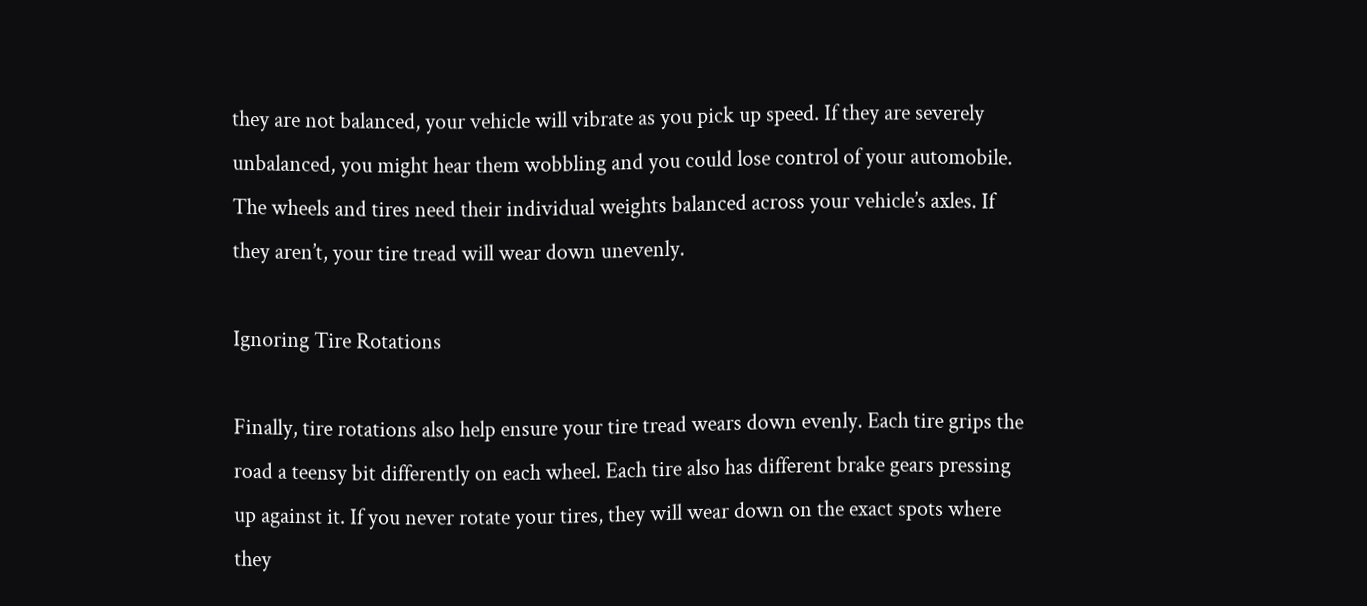they are not balanced, your vehicle will vibrate as you pick up speed. If they are severely unbalanced, you might hear them wobbling and you could lose control of your automobile. The wheels and tires need their individual weights balanced across your vehicle’s axles. If they aren’t, your tire tread will wear down unevenly.

Ignoring Tire Rotations

Finally, tire rotations also help ensure your tire tread wears down evenly. Each tire grips the road a teensy bit differently on each wheel. Each tire also has different brake gears pressing up against it. If you never rotate your tires, they will wear down on the exact spots where they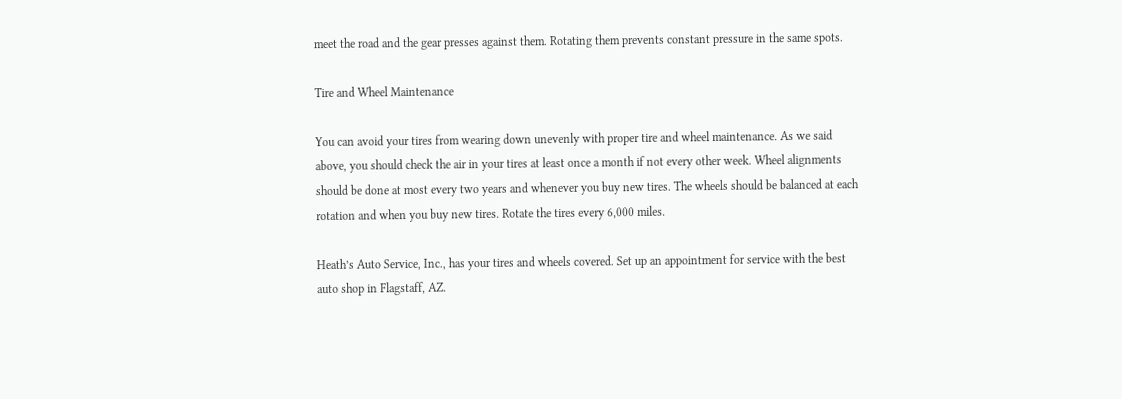meet the road and the gear presses against them. Rotating them prevents constant pressure in the same spots.

Tire and Wheel Maintenance

You can avoid your tires from wearing down unevenly with proper tire and wheel maintenance. As we said above, you should check the air in your tires at least once a month if not every other week. Wheel alignments should be done at most every two years and whenever you buy new tires. The wheels should be balanced at each rotation and when you buy new tires. Rotate the tires every 6,000 miles.

Heath’s Auto Service, Inc., has your tires and wheels covered. Set up an appointment for service with the best auto shop in Flagstaff, AZ.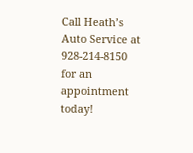Call Heath’s Auto Service at 928-214-8150 for an appointment today!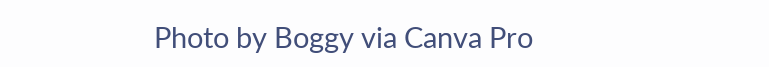Photo by Boggy via Canva Pro